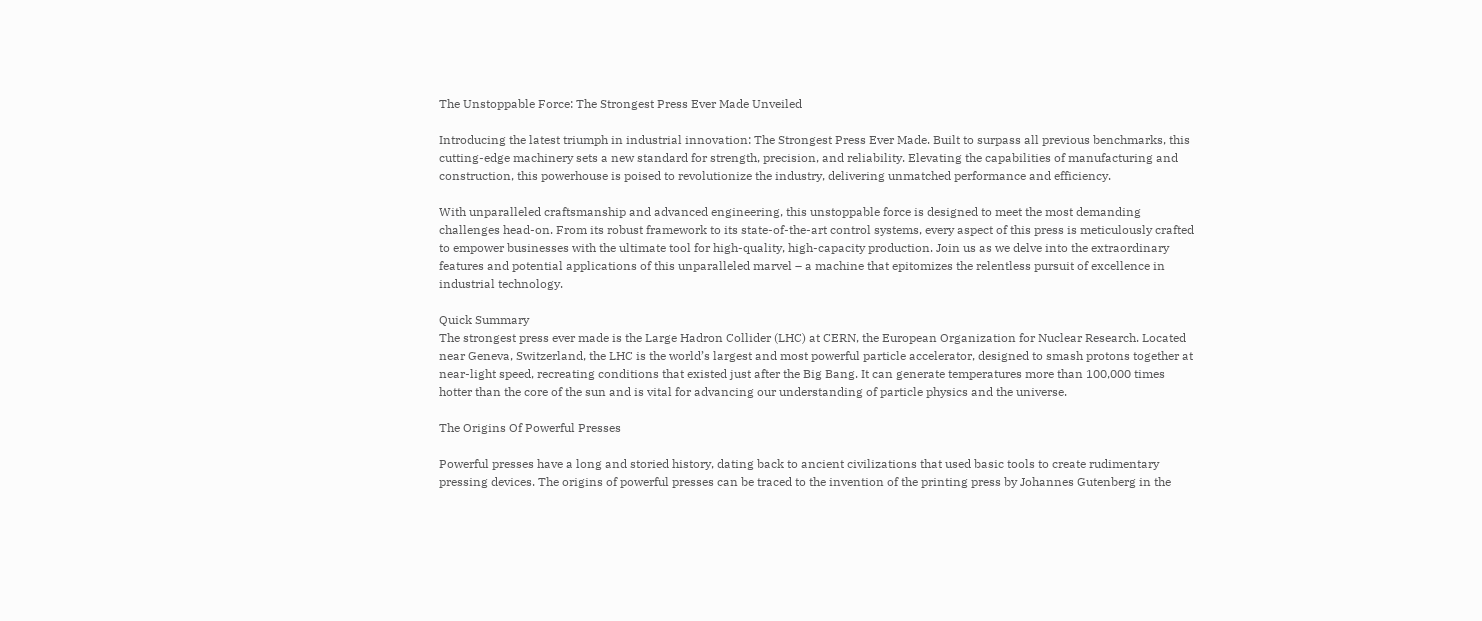The Unstoppable Force: The Strongest Press Ever Made Unveiled

Introducing the latest triumph in industrial innovation: The Strongest Press Ever Made. Built to surpass all previous benchmarks, this cutting-edge machinery sets a new standard for strength, precision, and reliability. Elevating the capabilities of manufacturing and construction, this powerhouse is poised to revolutionize the industry, delivering unmatched performance and efficiency.

With unparalleled craftsmanship and advanced engineering, this unstoppable force is designed to meet the most demanding challenges head-on. From its robust framework to its state-of-the-art control systems, every aspect of this press is meticulously crafted to empower businesses with the ultimate tool for high-quality, high-capacity production. Join us as we delve into the extraordinary features and potential applications of this unparalleled marvel – a machine that epitomizes the relentless pursuit of excellence in industrial technology.

Quick Summary
The strongest press ever made is the Large Hadron Collider (LHC) at CERN, the European Organization for Nuclear Research. Located near Geneva, Switzerland, the LHC is the world’s largest and most powerful particle accelerator, designed to smash protons together at near-light speed, recreating conditions that existed just after the Big Bang. It can generate temperatures more than 100,000 times hotter than the core of the sun and is vital for advancing our understanding of particle physics and the universe.

The Origins Of Powerful Presses

Powerful presses have a long and storied history, dating back to ancient civilizations that used basic tools to create rudimentary pressing devices. The origins of powerful presses can be traced to the invention of the printing press by Johannes Gutenberg in the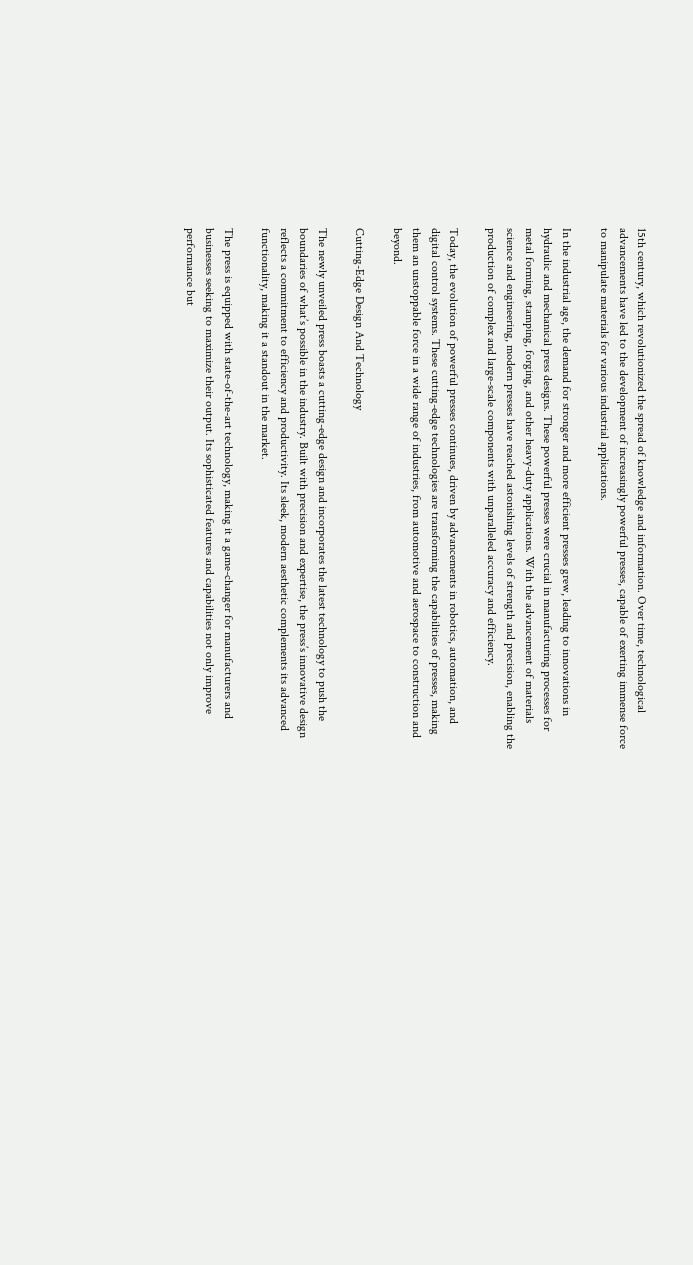15th century, which revolutionized the spread of knowledge and information. Over time, technological advancements have led to the development of increasingly powerful presses, capable of exerting immense force to manipulate materials for various industrial applications.

In the industrial age, the demand for stronger and more efficient presses grew, leading to innovations in hydraulic and mechanical press designs. These powerful presses were crucial in manufacturing processes for metal forming, stamping, forging, and other heavy-duty applications. With the advancement of materials science and engineering, modern presses have reached astonishing levels of strength and precision, enabling the production of complex and large-scale components with unparalleled accuracy and efficiency.

Today, the evolution of powerful presses continues, driven by advancements in robotics, automation, and digital control systems. These cutting-edge technologies are transforming the capabilities of presses, making them an unstoppable force in a wide range of industries, from automotive and aerospace to construction and beyond.

Cutting-Edge Design And Technology

The newly unveiled press boasts a cutting-edge design and incorporates the latest technology to push the boundaries of what’s possible in the industry. Built with precision and expertise, the press’s innovative design reflects a commitment to efficiency and productivity. Its sleek, modern aesthetic complements its advanced functionality, making it a standout in the market.

The press is equipped with state-of-the-art technology, making it a game-changer for manufacturers and businesses seeking to maximize their output. Its sophisticated features and capabilities not only improve performance but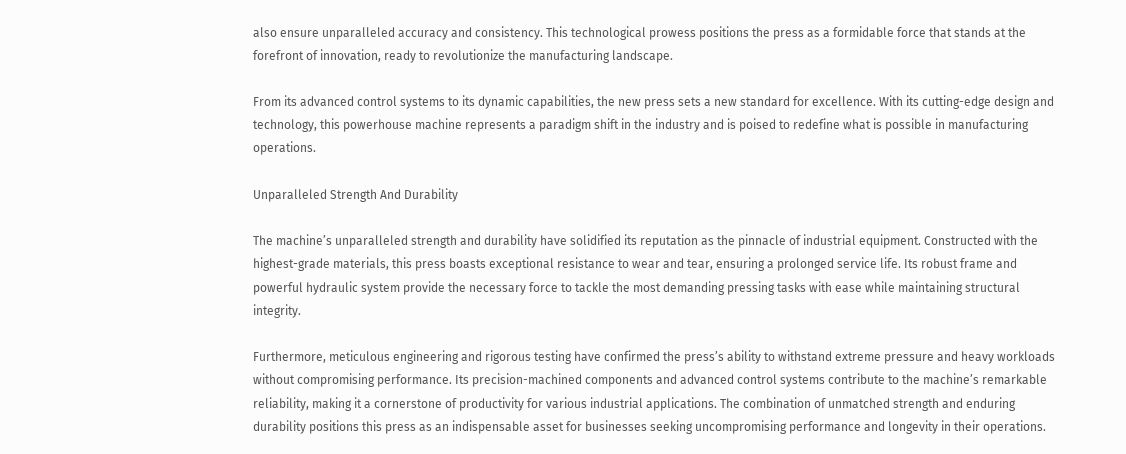also ensure unparalleled accuracy and consistency. This technological prowess positions the press as a formidable force that stands at the forefront of innovation, ready to revolutionize the manufacturing landscape.

From its advanced control systems to its dynamic capabilities, the new press sets a new standard for excellence. With its cutting-edge design and technology, this powerhouse machine represents a paradigm shift in the industry and is poised to redefine what is possible in manufacturing operations.

Unparalleled Strength And Durability

The machine’s unparalleled strength and durability have solidified its reputation as the pinnacle of industrial equipment. Constructed with the highest-grade materials, this press boasts exceptional resistance to wear and tear, ensuring a prolonged service life. Its robust frame and powerful hydraulic system provide the necessary force to tackle the most demanding pressing tasks with ease while maintaining structural integrity.

Furthermore, meticulous engineering and rigorous testing have confirmed the press’s ability to withstand extreme pressure and heavy workloads without compromising performance. Its precision-machined components and advanced control systems contribute to the machine’s remarkable reliability, making it a cornerstone of productivity for various industrial applications. The combination of unmatched strength and enduring durability positions this press as an indispensable asset for businesses seeking uncompromising performance and longevity in their operations.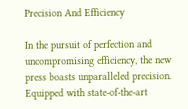Precision And Efficiency

In the pursuit of perfection and uncompromising efficiency, the new press boasts unparalleled precision. Equipped with state-of-the-art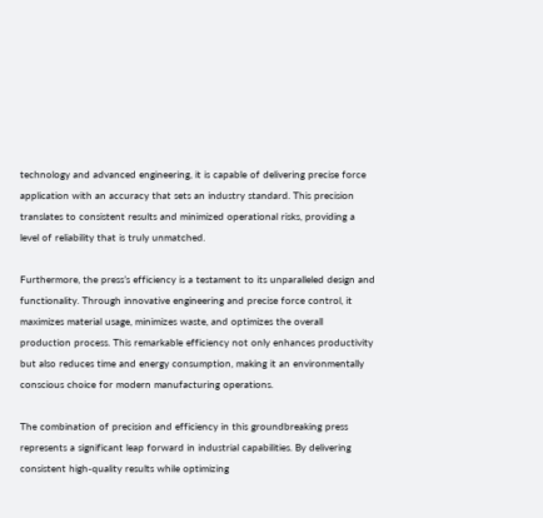technology and advanced engineering, it is capable of delivering precise force application with an accuracy that sets an industry standard. This precision translates to consistent results and minimized operational risks, providing a level of reliability that is truly unmatched.

Furthermore, the press’s efficiency is a testament to its unparalleled design and functionality. Through innovative engineering and precise force control, it maximizes material usage, minimizes waste, and optimizes the overall production process. This remarkable efficiency not only enhances productivity but also reduces time and energy consumption, making it an environmentally conscious choice for modern manufacturing operations.

The combination of precision and efficiency in this groundbreaking press represents a significant leap forward in industrial capabilities. By delivering consistent high-quality results while optimizing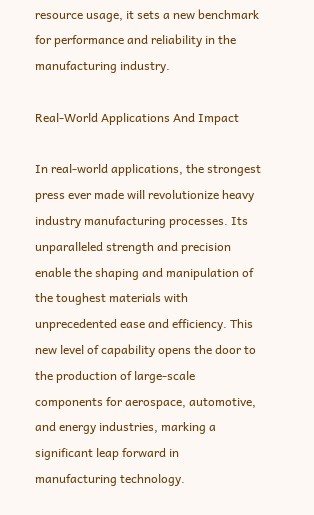resource usage, it sets a new benchmark for performance and reliability in the manufacturing industry.

Real-World Applications And Impact

In real-world applications, the strongest press ever made will revolutionize heavy industry manufacturing processes. Its unparalleled strength and precision enable the shaping and manipulation of the toughest materials with unprecedented ease and efficiency. This new level of capability opens the door to the production of large-scale components for aerospace, automotive, and energy industries, marking a significant leap forward in manufacturing technology.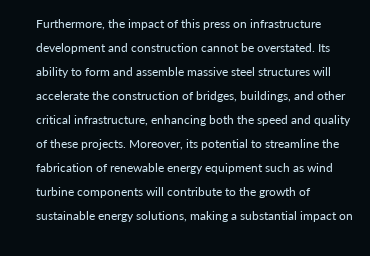Furthermore, the impact of this press on infrastructure development and construction cannot be overstated. Its ability to form and assemble massive steel structures will accelerate the construction of bridges, buildings, and other critical infrastructure, enhancing both the speed and quality of these projects. Moreover, its potential to streamline the fabrication of renewable energy equipment such as wind turbine components will contribute to the growth of sustainable energy solutions, making a substantial impact on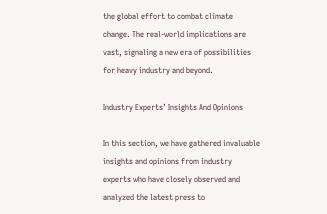the global effort to combat climate change. The real-world implications are vast, signaling a new era of possibilities for heavy industry and beyond.

Industry Experts’ Insights And Opinions

In this section, we have gathered invaluable insights and opinions from industry experts who have closely observed and analyzed the latest press to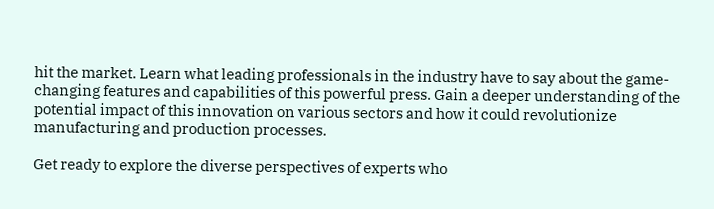hit the market. Learn what leading professionals in the industry have to say about the game-changing features and capabilities of this powerful press. Gain a deeper understanding of the potential impact of this innovation on various sectors and how it could revolutionize manufacturing and production processes.

Get ready to explore the diverse perspectives of experts who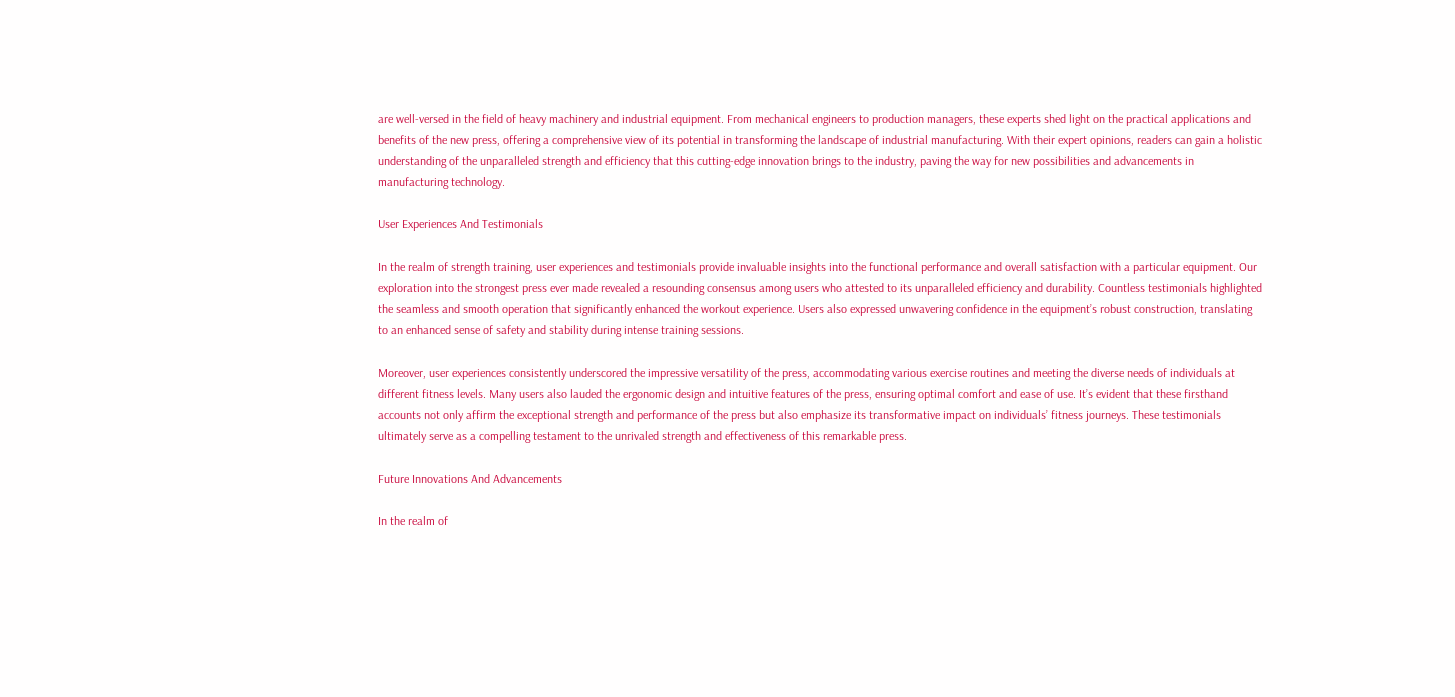are well-versed in the field of heavy machinery and industrial equipment. From mechanical engineers to production managers, these experts shed light on the practical applications and benefits of the new press, offering a comprehensive view of its potential in transforming the landscape of industrial manufacturing. With their expert opinions, readers can gain a holistic understanding of the unparalleled strength and efficiency that this cutting-edge innovation brings to the industry, paving the way for new possibilities and advancements in manufacturing technology.

User Experiences And Testimonials

In the realm of strength training, user experiences and testimonials provide invaluable insights into the functional performance and overall satisfaction with a particular equipment. Our exploration into the strongest press ever made revealed a resounding consensus among users who attested to its unparalleled efficiency and durability. Countless testimonials highlighted the seamless and smooth operation that significantly enhanced the workout experience. Users also expressed unwavering confidence in the equipment’s robust construction, translating to an enhanced sense of safety and stability during intense training sessions.

Moreover, user experiences consistently underscored the impressive versatility of the press, accommodating various exercise routines and meeting the diverse needs of individuals at different fitness levels. Many users also lauded the ergonomic design and intuitive features of the press, ensuring optimal comfort and ease of use. It’s evident that these firsthand accounts not only affirm the exceptional strength and performance of the press but also emphasize its transformative impact on individuals’ fitness journeys. These testimonials ultimately serve as a compelling testament to the unrivaled strength and effectiveness of this remarkable press.

Future Innovations And Advancements

In the realm of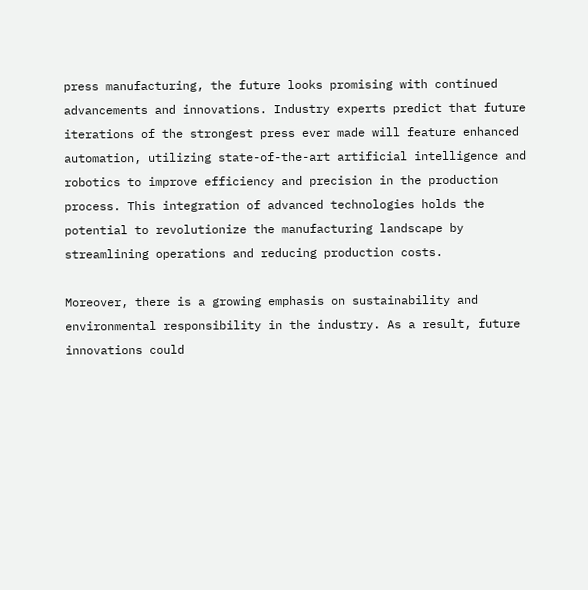press manufacturing, the future looks promising with continued advancements and innovations. Industry experts predict that future iterations of the strongest press ever made will feature enhanced automation, utilizing state-of-the-art artificial intelligence and robotics to improve efficiency and precision in the production process. This integration of advanced technologies holds the potential to revolutionize the manufacturing landscape by streamlining operations and reducing production costs.

Moreover, there is a growing emphasis on sustainability and environmental responsibility in the industry. As a result, future innovations could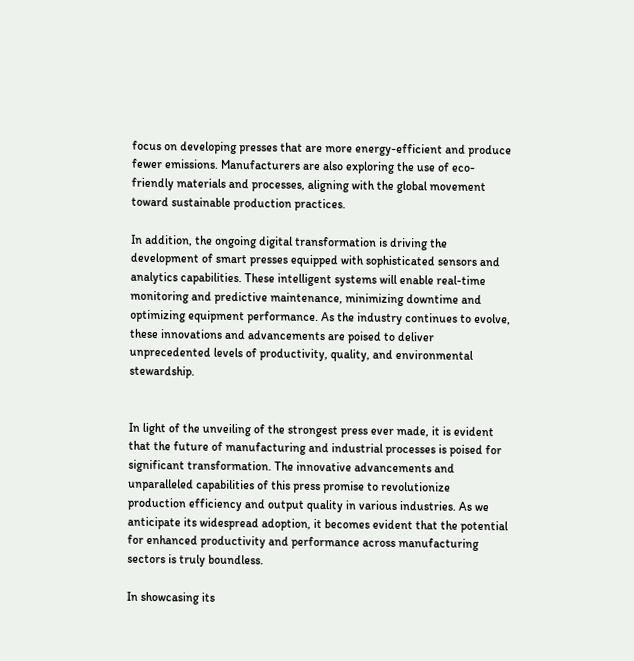focus on developing presses that are more energy-efficient and produce fewer emissions. Manufacturers are also exploring the use of eco-friendly materials and processes, aligning with the global movement toward sustainable production practices.

In addition, the ongoing digital transformation is driving the development of smart presses equipped with sophisticated sensors and analytics capabilities. These intelligent systems will enable real-time monitoring and predictive maintenance, minimizing downtime and optimizing equipment performance. As the industry continues to evolve, these innovations and advancements are poised to deliver unprecedented levels of productivity, quality, and environmental stewardship.


In light of the unveiling of the strongest press ever made, it is evident that the future of manufacturing and industrial processes is poised for significant transformation. The innovative advancements and unparalleled capabilities of this press promise to revolutionize production efficiency and output quality in various industries. As we anticipate its widespread adoption, it becomes evident that the potential for enhanced productivity and performance across manufacturing sectors is truly boundless.

In showcasing its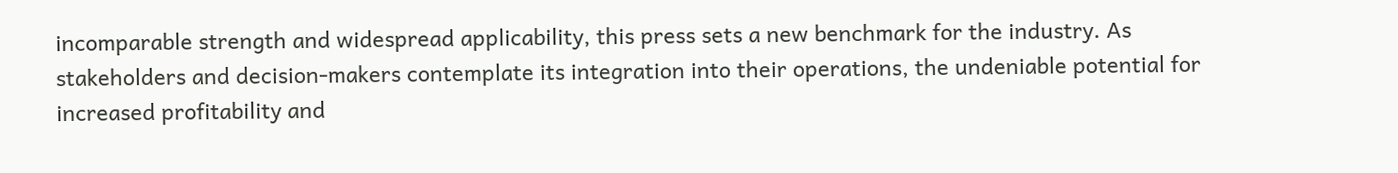incomparable strength and widespread applicability, this press sets a new benchmark for the industry. As stakeholders and decision-makers contemplate its integration into their operations, the undeniable potential for increased profitability and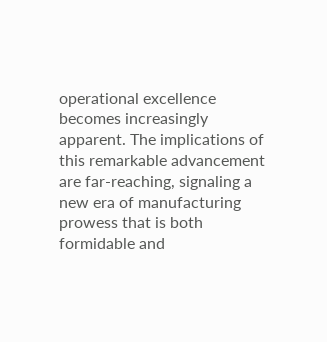operational excellence becomes increasingly apparent. The implications of this remarkable advancement are far-reaching, signaling a new era of manufacturing prowess that is both formidable and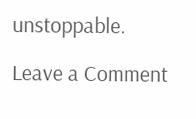unstoppable.

Leave a Comment